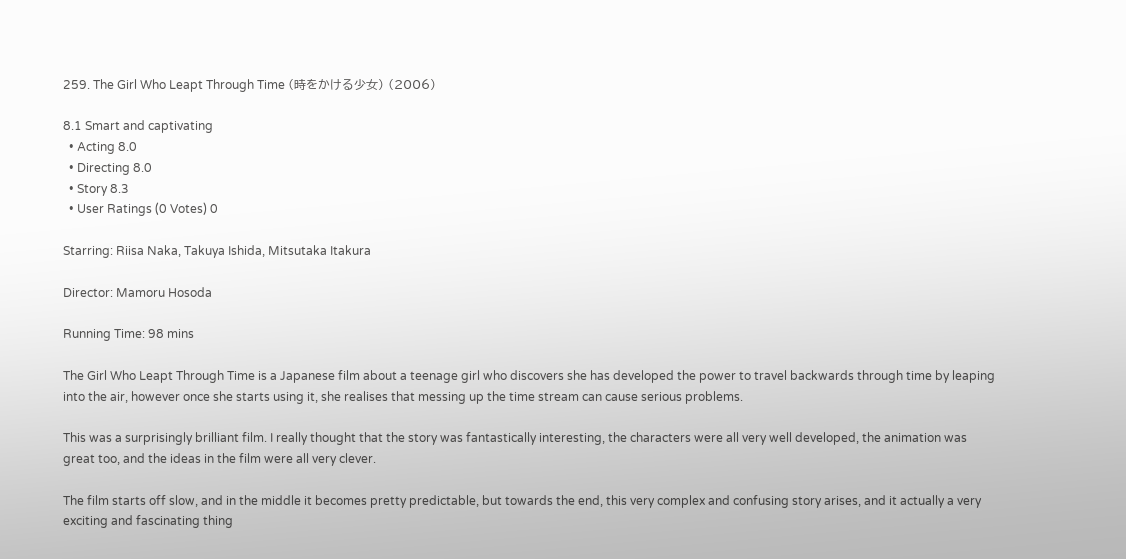259. The Girl Who Leapt Through Time (時をかける少女) (2006)

8.1 Smart and captivating
  • Acting 8.0
  • Directing 8.0
  • Story 8.3
  • User Ratings (0 Votes) 0

Starring: Riisa Naka, Takuya Ishida, Mitsutaka Itakura

Director: Mamoru Hosoda

Running Time: 98 mins

The Girl Who Leapt Through Time is a Japanese film about a teenage girl who discovers she has developed the power to travel backwards through time by leaping into the air, however once she starts using it, she realises that messing up the time stream can cause serious problems.

This was a surprisingly brilliant film. I really thought that the story was fantastically interesting, the characters were all very well developed, the animation was great too, and the ideas in the film were all very clever.

The film starts off slow, and in the middle it becomes pretty predictable, but towards the end, this very complex and confusing story arises, and it actually a very exciting and fascinating thing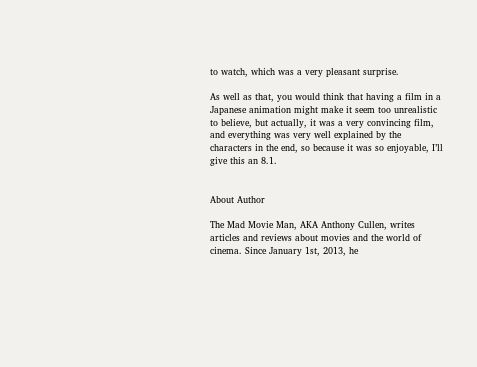to watch, which was a very pleasant surprise.

As well as that, you would think that having a film in a Japanese animation might make it seem too unrealistic to believe, but actually, it was a very convincing film, and everything was very well explained by the characters in the end, so because it was so enjoyable, I’ll give this an 8.1.


About Author

The Mad Movie Man, AKA Anthony Cullen, writes articles and reviews about movies and the world of cinema. Since January 1st, 2013, he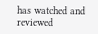has watched and reviewed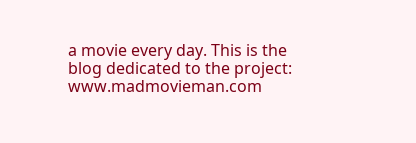a movie every day. This is the blog dedicated to the project: www.madmovieman.com